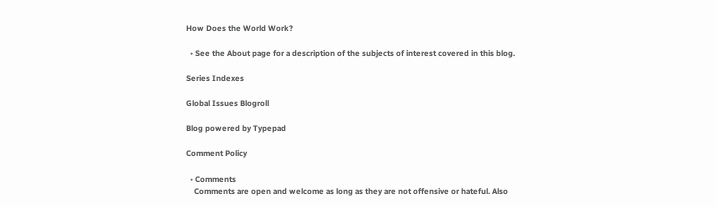How Does the World Work?

  • See the About page for a description of the subjects of interest covered in this blog.

Series Indexes

Global Issues Blogroll

Blog powered by Typepad

Comment Policy

  • Comments
    Comments are open and welcome as long as they are not offensive or hateful. Also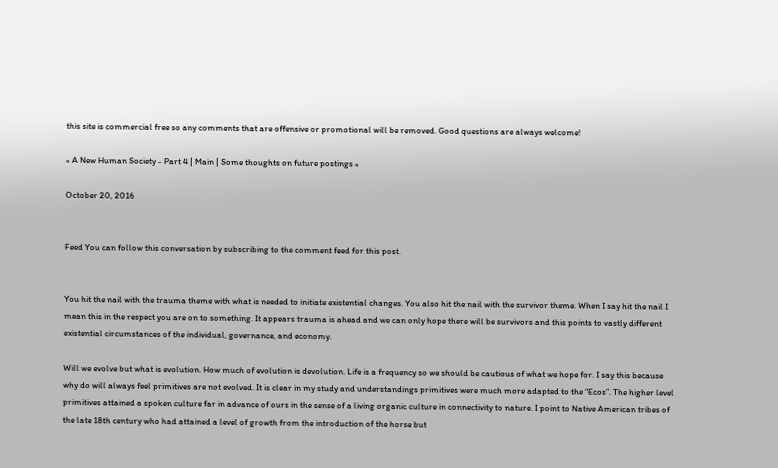this site is commercial free so any comments that are offensive or promotional will be removed. Good questions are always welcome!

« A New Human Society - Part 4 | Main | Some thoughts on future postings »

October 20, 2016


Feed You can follow this conversation by subscribing to the comment feed for this post.


You hit the nail with the trauma theme with what is needed to initiate existential changes. You also hit the nail with the survivor theme. When I say hit the nail I mean this in the respect you are on to something. It appears trauma is ahead and we can only hope there will be survivors and this points to vastly different existential circumstances of the individual, governance, and economy.

Will we evolve but what is evolution. How much of evolution is devolution. Life is a frequency so we should be cautious of what we hope for. I say this because why do will always feel primitives are not evolved. It is clear in my study and understandings primitives were much more adapted to the “Ecos”. The higher level primitives attained a spoken culture far in advance of ours in the sense of a living organic culture in connectivity to nature. I point to Native American tribes of the late 18th century who had attained a level of growth from the introduction of the horse but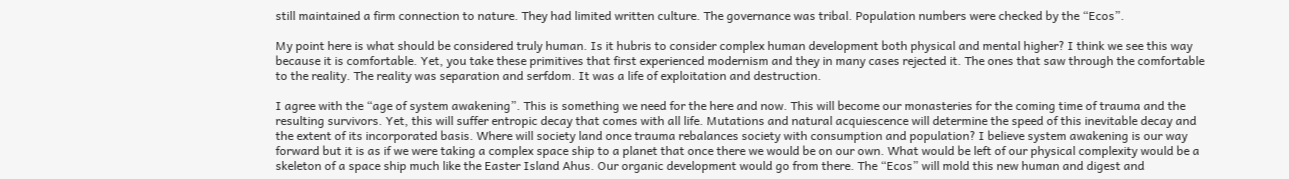still maintained a firm connection to nature. They had limited written culture. The governance was tribal. Population numbers were checked by the “Ecos”.

My point here is what should be considered truly human. Is it hubris to consider complex human development both physical and mental higher? I think we see this way because it is comfortable. Yet, you take these primitives that first experienced modernism and they in many cases rejected it. The ones that saw through the comfortable to the reality. The reality was separation and serfdom. It was a life of exploitation and destruction.

I agree with the “age of system awakening”. This is something we need for the here and now. This will become our monasteries for the coming time of trauma and the resulting survivors. Yet, this will suffer entropic decay that comes with all life. Mutations and natural acquiescence will determine the speed of this inevitable decay and the extent of its incorporated basis. Where will society land once trauma rebalances society with consumption and population? I believe system awakening is our way forward but it is as if we were taking a complex space ship to a planet that once there we would be on our own. What would be left of our physical complexity would be a skeleton of a space ship much like the Easter Island Ahus. Our organic development would go from there. The “Ecos” will mold this new human and digest and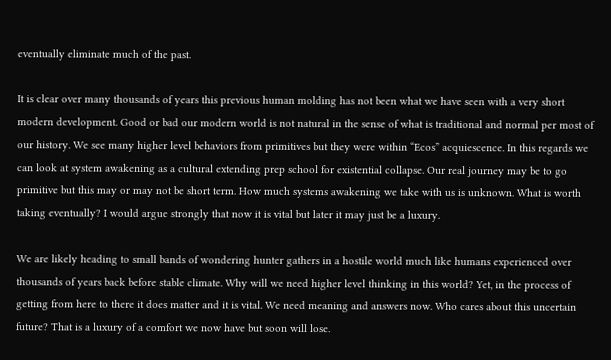eventually eliminate much of the past.

It is clear over many thousands of years this previous human molding has not been what we have seen with a very short modern development. Good or bad our modern world is not natural in the sense of what is traditional and normal per most of our history. We see many higher level behaviors from primitives but they were within “Ecos” acquiescence. In this regards we can look at system awakening as a cultural extending prep school for existential collapse. Our real journey may be to go primitive but this may or may not be short term. How much systems awakening we take with us is unknown. What is worth taking eventually? I would argue strongly that now it is vital but later it may just be a luxury.

We are likely heading to small bands of wondering hunter gathers in a hostile world much like humans experienced over thousands of years back before stable climate. Why will we need higher level thinking in this world? Yet, in the process of getting from here to there it does matter and it is vital. We need meaning and answers now. Who cares about this uncertain future? That is a luxury of a comfort we now have but soon will lose.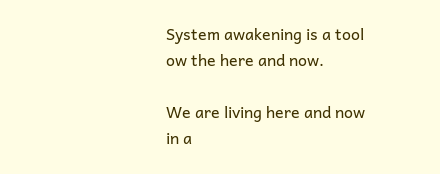System awakening is a tool ow the here and now.

We are living here and now in a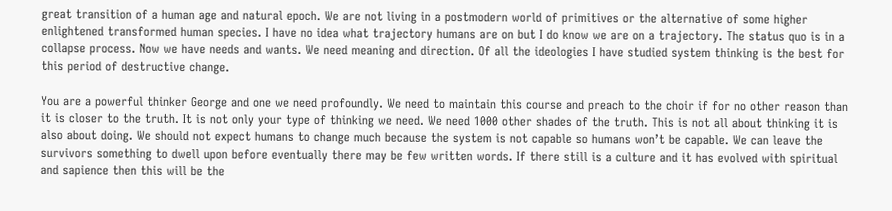great transition of a human age and natural epoch. We are not living in a postmodern world of primitives or the alternative of some higher enlightened transformed human species. I have no idea what trajectory humans are on but I do know we are on a trajectory. The status quo is in a collapse process. Now we have needs and wants. We need meaning and direction. Of all the ideologies I have studied system thinking is the best for this period of destructive change.

You are a powerful thinker George and one we need profoundly. We need to maintain this course and preach to the choir if for no other reason than it is closer to the truth. It is not only your type of thinking we need. We need 1000 other shades of the truth. This is not all about thinking it is also about doing. We should not expect humans to change much because the system is not capable so humans won’t be capable. We can leave the survivors something to dwell upon before eventually there may be few written words. If there still is a culture and it has evolved with spiritual and sapience then this will be the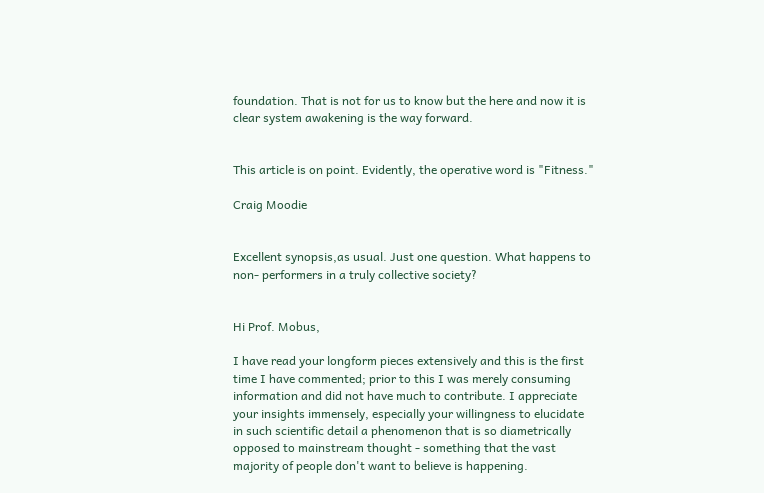foundation. That is not for us to know but the here and now it is clear system awakening is the way forward.


This article is on point. Evidently, the operative word is "Fitness."

Craig Moodie


Excellent synopsis,as usual. Just one question. What happens to non- performers in a truly collective society?


Hi Prof. Mobus,

I have read your longform pieces extensively and this is the first time I have commented; prior to this I was merely consuming information and did not have much to contribute. I appreciate your insights immensely, especially your willingness to elucidate in such scientific detail a phenomenon that is so diametrically opposed to mainstream thought - something that the vast majority of people don't want to believe is happening.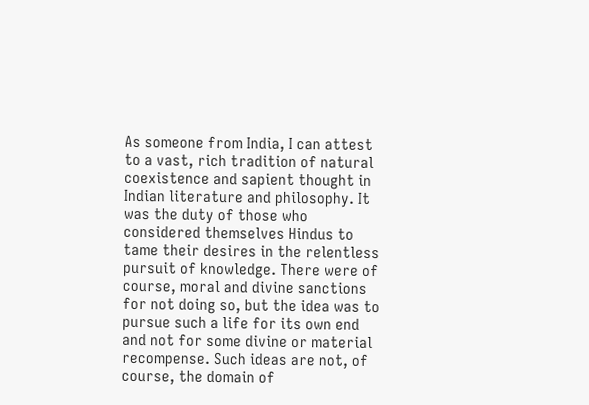As someone from India, I can attest to a vast, rich tradition of natural coexistence and sapient thought in Indian literature and philosophy. It was the duty of those who considered themselves Hindus to tame their desires in the relentless pursuit of knowledge. There were of course, moral and divine sanctions for not doing so, but the idea was to pursue such a life for its own end and not for some divine or material recompense. Such ideas are not, of course, the domain of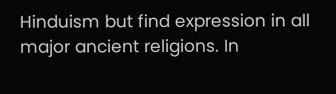Hinduism but find expression in all major ancient religions. In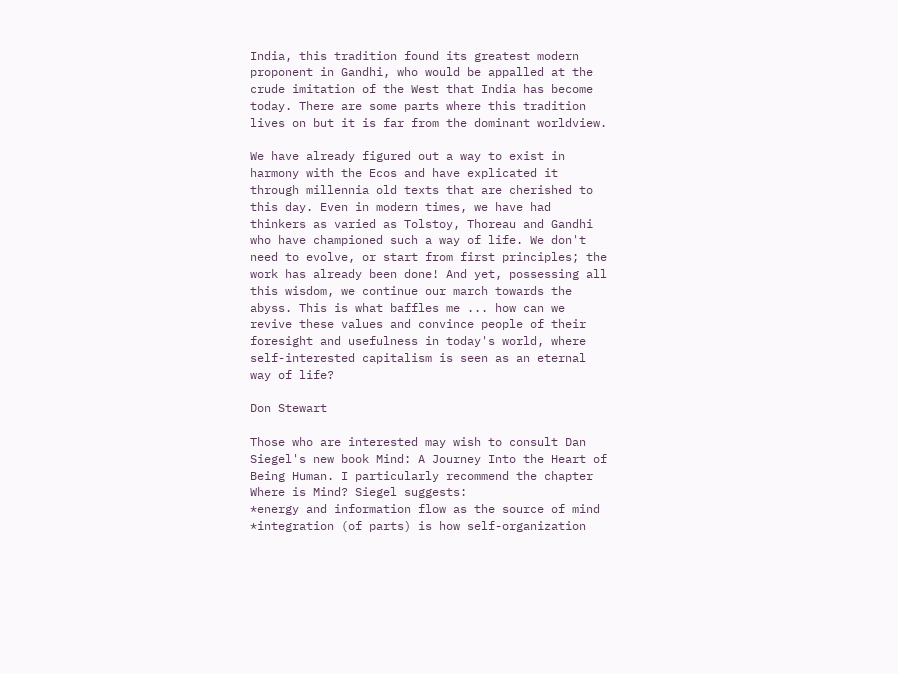India, this tradition found its greatest modern proponent in Gandhi, who would be appalled at the crude imitation of the West that India has become today. There are some parts where this tradition lives on but it is far from the dominant worldview.

We have already figured out a way to exist in harmony with the Ecos and have explicated it through millennia old texts that are cherished to this day. Even in modern times, we have had thinkers as varied as Tolstoy, Thoreau and Gandhi who have championed such a way of life. We don't need to evolve, or start from first principles; the work has already been done! And yet, possessing all this wisdom, we continue our march towards the abyss. This is what baffles me ... how can we revive these values and convince people of their foresight and usefulness in today's world, where self-interested capitalism is seen as an eternal way of life?

Don Stewart

Those who are interested may wish to consult Dan Siegel's new book Mind: A Journey Into the Heart of Being Human. I particularly recommend the chapter Where is Mind? Siegel suggests:
*energy and information flow as the source of mind
*integration (of parts) is how self-organization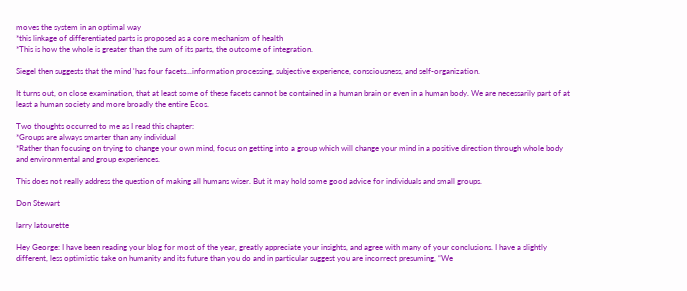moves the system in an optimal way
*this linkage of differentiated parts is proposed as a core mechanism of health
*This is how the whole is greater than the sum of its parts, the outcome of integration.

Siegel then suggests that the mind 'has four facets...information processing, subjective experience, consciousness, and self-organization.

It turns out, on close examination, that at least some of these facets cannot be contained in a human brain or even in a human body. We are necessarily part of at least a human society and more broadly the entire Ecos.

Two thoughts occurred to me as I read this chapter:
*Groups are always smarter than any individual
*Rather than focusing on trying to change your own mind, focus on getting into a group which will change your mind in a positive direction through whole body and environmental and group experiences.

This does not really address the question of making all humans wiser. But it may hold some good advice for individuals and small groups.

Don Stewart

larry latourette

Hey George: I have been reading your blog for most of the year, greatly appreciate your insights, and agree with many of your conclusions. I have a slightly different, less optimistic take on humanity and its future than you do and in particular suggest you are incorrect presuming, “We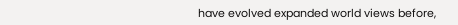have evolved expanded world views before,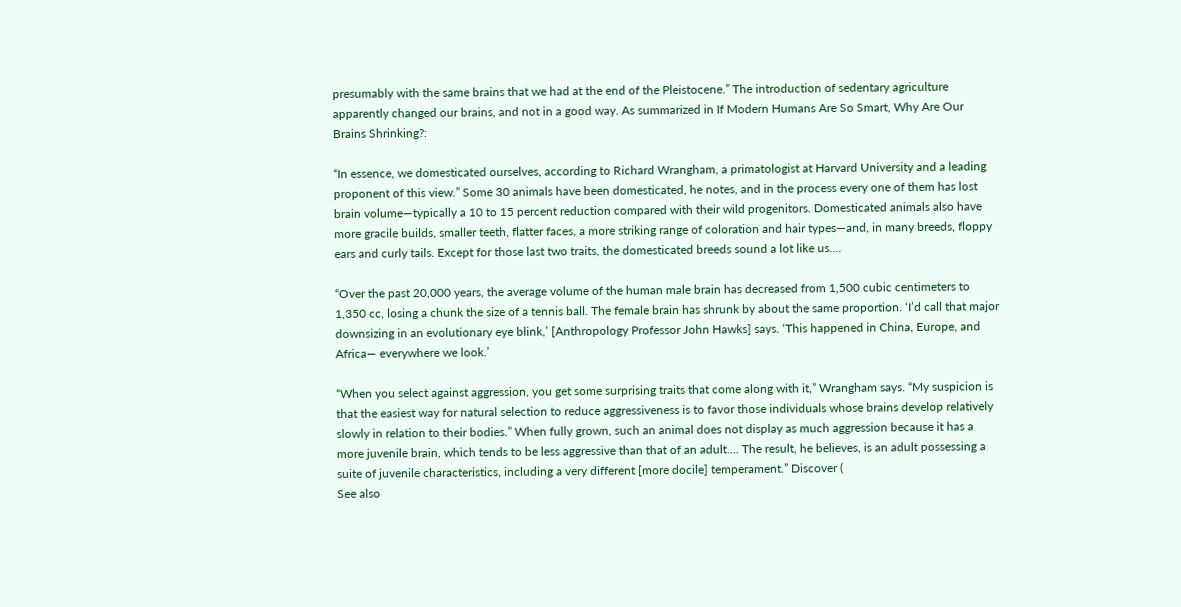presumably with the same brains that we had at the end of the Pleistocene.” The introduction of sedentary agriculture apparently changed our brains, and not in a good way. As summarized in If Modern Humans Are So Smart, Why Are Our Brains Shrinking?:

“In essence, we domesticated ourselves, according to Richard Wrangham, a primatologist at Harvard University and a leading proponent of this view.” Some 30 animals have been domesticated, he notes, and in the process every one of them has lost brain volume—typically a 10 to 15 percent reduction compared with their wild progenitors. Domesticated animals also have more gracile builds, smaller teeth, flatter faces, a more striking range of coloration and hair types—and, in many breeds, floppy ears and curly tails. Except for those last two traits, the domesticated breeds sound a lot like us….

“Over the past 20,000 years, the average volume of the human male brain has decreased from 1,500 cubic centimeters to 1,350 cc, losing a chunk the size of a tennis ball. The female brain has shrunk by about the same proportion. ‘I’d call that major downsizing in an evolutionary eye blink,’ [Anthropology Professor John Hawks] says. ‘This happened in China, Europe, and Africa— everywhere we look.’

“When you select against aggression, you get some surprising traits that come along with it,” Wrangham says. “My suspicion is that the easiest way for natural selection to reduce aggressiveness is to favor those individuals whose brains develop relatively slowly in relation to their bodies.” When fully grown, such an animal does not display as much aggression because it has a more juvenile brain, which tends to be less aggressive than that of an adult…. The result, he believes, is an adult possessing a suite of juvenile characteristics, including a very different [more docile] temperament.” Discover (
See also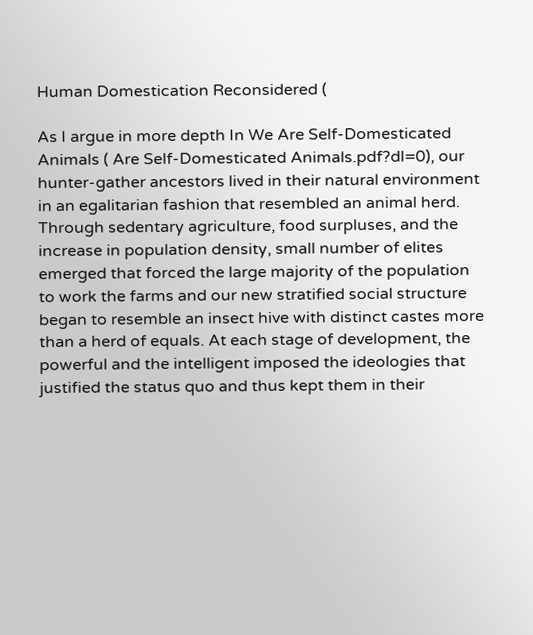Human Domestication Reconsidered (

As I argue in more depth In We Are Self-Domesticated Animals ( Are Self-Domesticated Animals.pdf?dl=0), our hunter-gather ancestors lived in their natural environment in an egalitarian fashion that resembled an animal herd. Through sedentary agriculture, food surpluses, and the increase in population density, small number of elites emerged that forced the large majority of the population to work the farms and our new stratified social structure began to resemble an insect hive with distinct castes more than a herd of equals. At each stage of development, the powerful and the intelligent imposed the ideologies that justified the status quo and thus kept them in their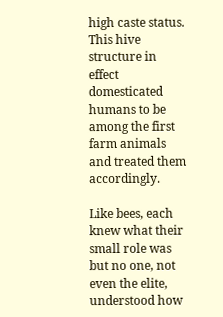high caste status. This hive structure in effect domesticated humans to be among the first farm animals and treated them accordingly.

Like bees, each knew what their small role was but no one, not even the elite, understood how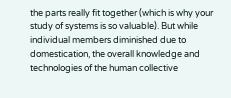the parts really fit together (which is why your study of systems is so valuable). But while individual members diminished due to domestication, the overall knowledge and technologies of the human collective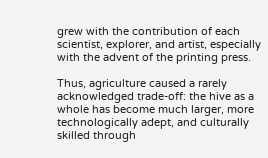grew with the contribution of each scientist, explorer, and artist, especially with the advent of the printing press.

Thus, agriculture caused a rarely acknowledged trade-off: the hive as a whole has become much larger, more technologically adept, and culturally skilled through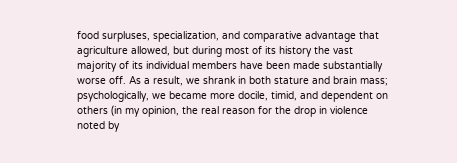food surpluses, specialization, and comparative advantage that agriculture allowed, but during most of its history the vast majority of its individual members have been made substantially worse off. As a result, we shrank in both stature and brain mass; psychologically, we became more docile, timid, and dependent on others (in my opinion, the real reason for the drop in violence noted by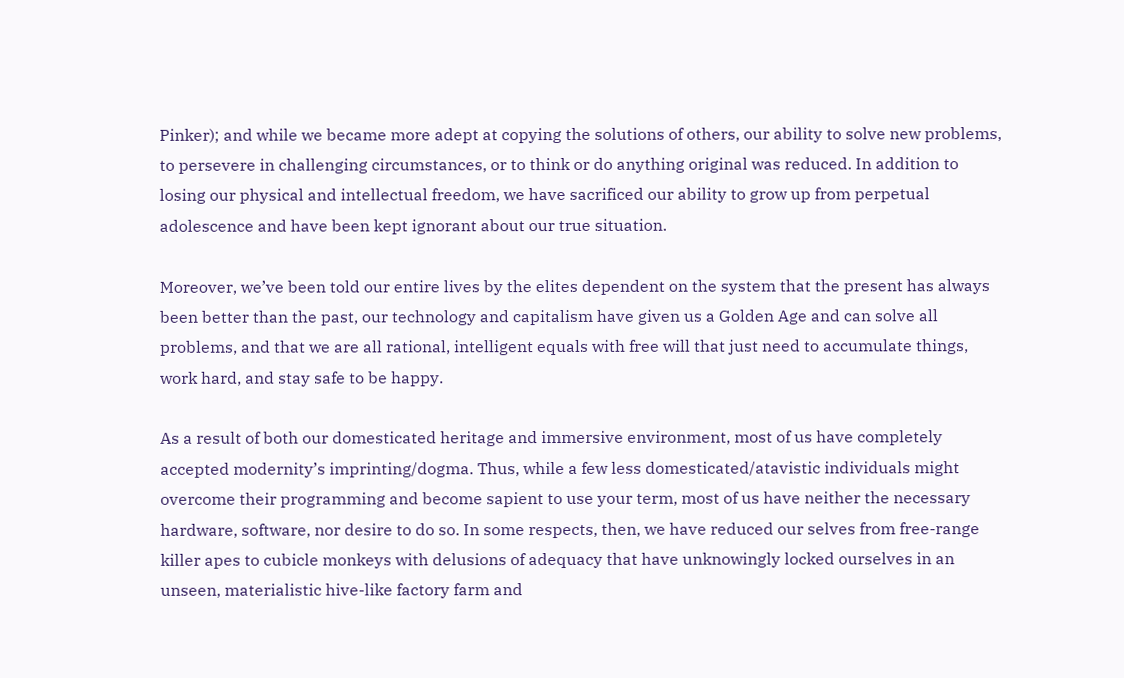Pinker); and while we became more adept at copying the solutions of others, our ability to solve new problems, to persevere in challenging circumstances, or to think or do anything original was reduced. In addition to losing our physical and intellectual freedom, we have sacrificed our ability to grow up from perpetual adolescence and have been kept ignorant about our true situation.

Moreover, we’ve been told our entire lives by the elites dependent on the system that the present has always been better than the past, our technology and capitalism have given us a Golden Age and can solve all problems, and that we are all rational, intelligent equals with free will that just need to accumulate things, work hard, and stay safe to be happy.

As a result of both our domesticated heritage and immersive environment, most of us have completely accepted modernity’s imprinting/dogma. Thus, while a few less domesticated/atavistic individuals might overcome their programming and become sapient to use your term, most of us have neither the necessary hardware, software, nor desire to do so. In some respects, then, we have reduced our selves from free-range killer apes to cubicle monkeys with delusions of adequacy that have unknowingly locked ourselves in an unseen, materialistic hive-like factory farm and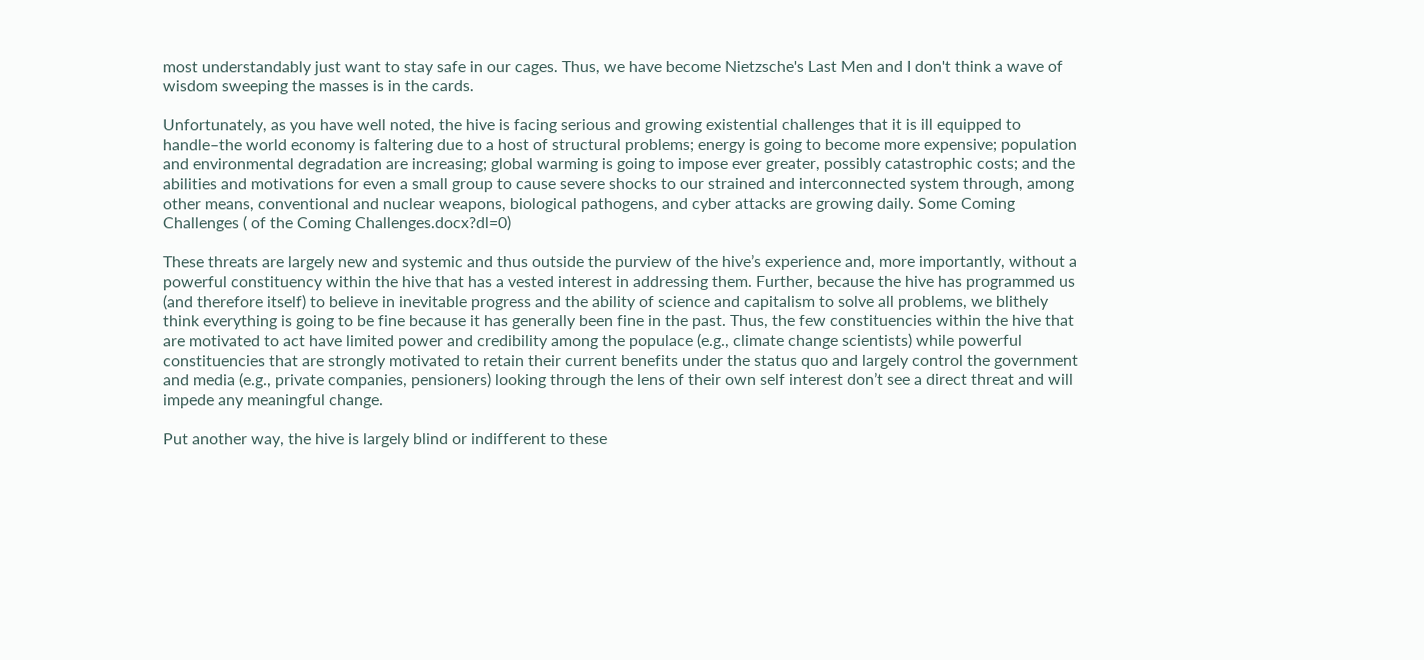most understandably just want to stay safe in our cages. Thus, we have become Nietzsche's Last Men and I don't think a wave of wisdom sweeping the masses is in the cards.

Unfortunately, as you have well noted, the hive is facing serious and growing existential challenges that it is ill equipped to handle–the world economy is faltering due to a host of structural problems; energy is going to become more expensive; population and environmental degradation are increasing; global warming is going to impose ever greater, possibly catastrophic costs; and the abilities and motivations for even a small group to cause severe shocks to our strained and interconnected system through, among other means, conventional and nuclear weapons, biological pathogens, and cyber attacks are growing daily. Some Coming Challenges ( of the Coming Challenges.docx?dl=0)

These threats are largely new and systemic and thus outside the purview of the hive’s experience and, more importantly, without a powerful constituency within the hive that has a vested interest in addressing them. Further, because the hive has programmed us (and therefore itself) to believe in inevitable progress and the ability of science and capitalism to solve all problems, we blithely think everything is going to be fine because it has generally been fine in the past. Thus, the few constituencies within the hive that are motivated to act have limited power and credibility among the populace (e.g., climate change scientists) while powerful constituencies that are strongly motivated to retain their current benefits under the status quo and largely control the government and media (e.g., private companies, pensioners) looking through the lens of their own self interest don’t see a direct threat and will impede any meaningful change.

Put another way, the hive is largely blind or indifferent to these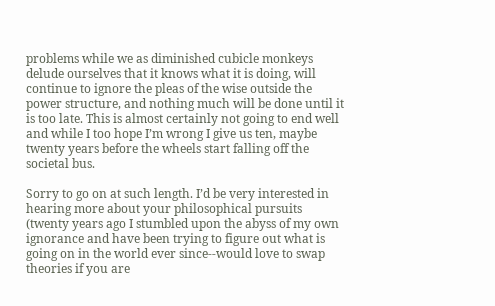problems while we as diminished cubicle monkeys delude ourselves that it knows what it is doing, will continue to ignore the pleas of the wise outside the power structure, and nothing much will be done until it is too late. This is almost certainly not going to end well and while I too hope I’m wrong I give us ten, maybe twenty years before the wheels start falling off the societal bus.

Sorry to go on at such length. I’d be very interested in hearing more about your philosophical pursuits (twenty years ago I stumbled upon the abyss of my own ignorance and have been trying to figure out what is going on in the world ever since--would love to swap theories if you are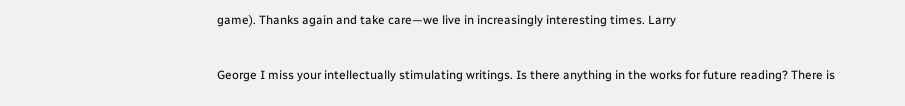game). Thanks again and take care—we live in increasingly interesting times. Larry


George I miss your intellectually stimulating writings. Is there anything in the works for future reading? There is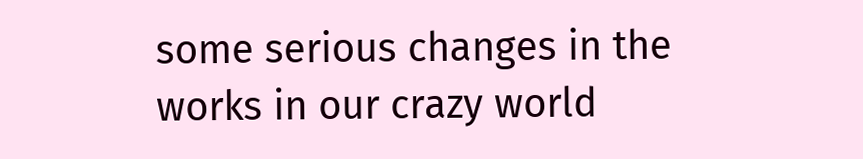some serious changes in the works in our crazy world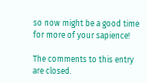so now might be a good time for more of your sapience!

The comments to this entry are closed.